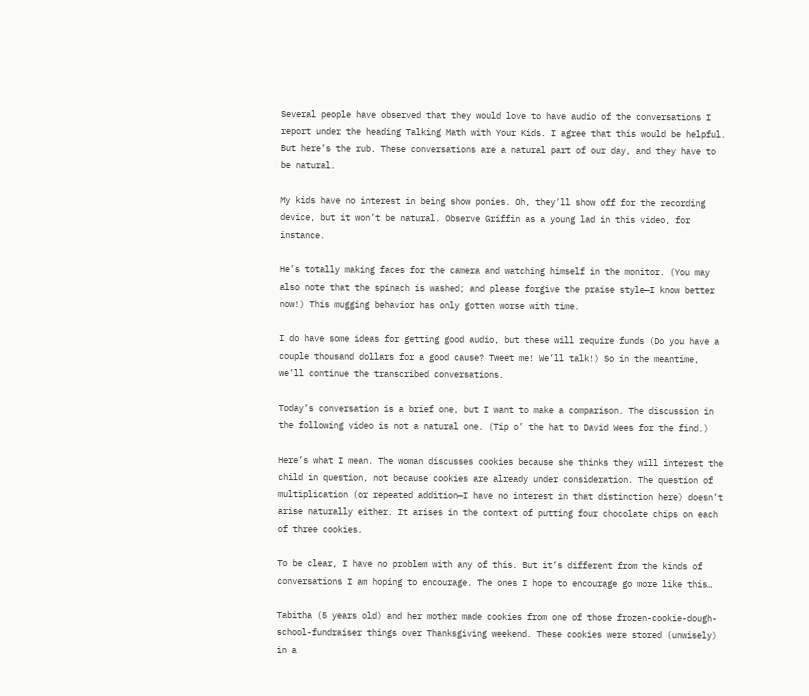Several people have observed that they would love to have audio of the conversations I report under the heading Talking Math with Your Kids. I agree that this would be helpful. But here’s the rub. These conversations are a natural part of our day, and they have to be natural.

My kids have no interest in being show ponies. Oh, they’ll show off for the recording device, but it won’t be natural. Observe Griffin as a young lad in this video, for instance.

He’s totally making faces for the camera and watching himself in the monitor. (You may also note that the spinach is washed; and please forgive the praise style—I know better now!) This mugging behavior has only gotten worse with time.

I do have some ideas for getting good audio, but these will require funds (Do you have a couple thousand dollars for a good cause? Tweet me! We’ll talk!) So in the meantime, we’ll continue the transcribed conversations.

Today’s conversation is a brief one, but I want to make a comparison. The discussion in the following video is not a natural one. (Tip o’ the hat to David Wees for the find.)

Here’s what I mean. The woman discusses cookies because she thinks they will interest the child in question, not because cookies are already under consideration. The question of multiplication (or repeated addition—I have no interest in that distinction here) doesn’t arise naturally either. It arises in the context of putting four chocolate chips on each of three cookies.

To be clear, I have no problem with any of this. But it’s different from the kinds of conversations I am hoping to encourage. The ones I hope to encourage go more like this…

Tabitha (5 years old) and her mother made cookies from one of those frozen-cookie-dough-school-fundraiser things over Thanksgiving weekend. These cookies were stored (unwisely) in a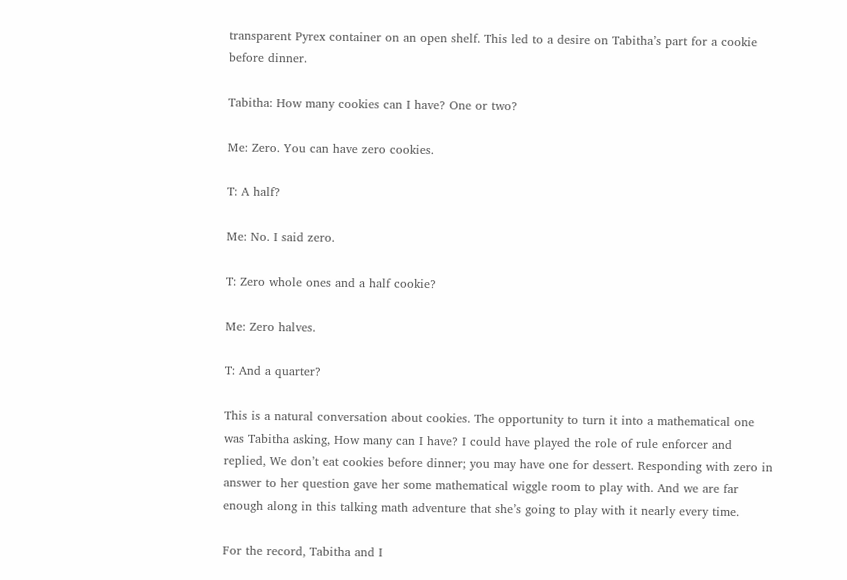transparent Pyrex container on an open shelf. This led to a desire on Tabitha’s part for a cookie before dinner.

Tabitha: How many cookies can I have? One or two?

Me: Zero. You can have zero cookies.

T: A half?

Me: No. I said zero.

T: Zero whole ones and a half cookie?

Me: Zero halves.

T: And a quarter?

This is a natural conversation about cookies. The opportunity to turn it into a mathematical one was Tabitha asking, How many can I have? I could have played the role of rule enforcer and replied, We don’t eat cookies before dinner; you may have one for dessert. Responding with zero in answer to her question gave her some mathematical wiggle room to play with. And we are far enough along in this talking math adventure that she’s going to play with it nearly every time.

For the record, Tabitha and I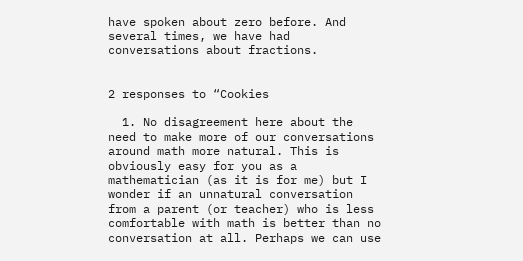have spoken about zero before. And several times, we have had conversations about fractions.


2 responses to “Cookies

  1. No disagreement here about the need to make more of our conversations around math more natural. This is obviously easy for you as a mathematician (as it is for me) but I wonder if an unnatural conversation from a parent (or teacher) who is less comfortable with math is better than no conversation at all. Perhaps we can use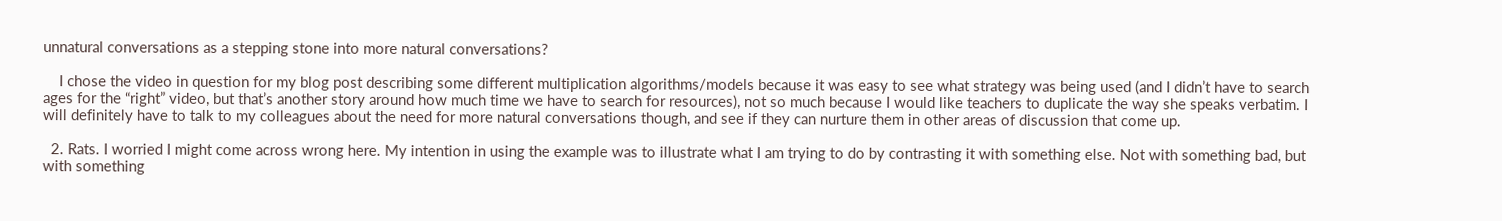unnatural conversations as a stepping stone into more natural conversations?

    I chose the video in question for my blog post describing some different multiplication algorithms/models because it was easy to see what strategy was being used (and I didn’t have to search ages for the “right” video, but that’s another story around how much time we have to search for resources), not so much because I would like teachers to duplicate the way she speaks verbatim. I will definitely have to talk to my colleagues about the need for more natural conversations though, and see if they can nurture them in other areas of discussion that come up.

  2. Rats. I worried I might come across wrong here. My intention in using the example was to illustrate what I am trying to do by contrasting it with something else. Not with something bad, but with something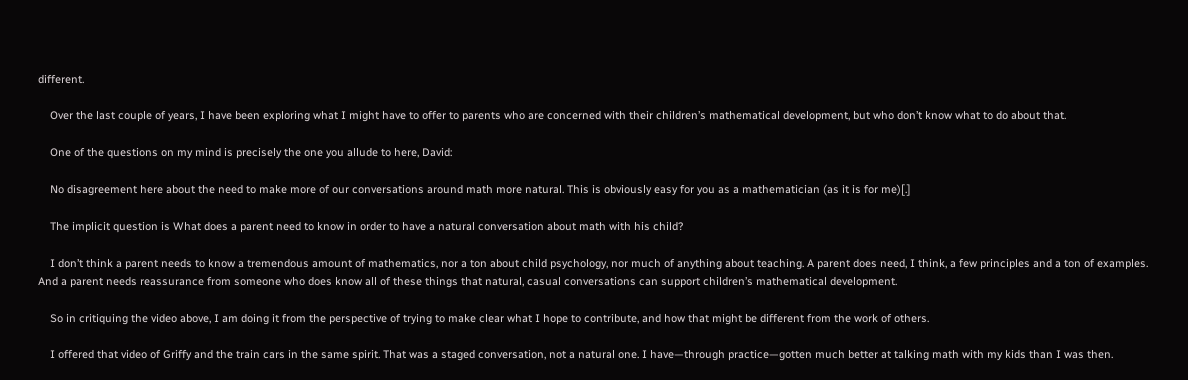different.

    Over the last couple of years, I have been exploring what I might have to offer to parents who are concerned with their children’s mathematical development, but who don’t know what to do about that.

    One of the questions on my mind is precisely the one you allude to here, David:

    No disagreement here about the need to make more of our conversations around math more natural. This is obviously easy for you as a mathematician (as it is for me)[.]

    The implicit question is What does a parent need to know in order to have a natural conversation about math with his child?

    I don’t think a parent needs to know a tremendous amount of mathematics, nor a ton about child psychology, nor much of anything about teaching. A parent does need, I think, a few principles and a ton of examples. And a parent needs reassurance from someone who does know all of these things that natural, casual conversations can support children’s mathematical development.

    So in critiquing the video above, I am doing it from the perspective of trying to make clear what I hope to contribute, and how that might be different from the work of others.

    I offered that video of Griffy and the train cars in the same spirit. That was a staged conversation, not a natural one. I have—through practice—gotten much better at talking math with my kids than I was then.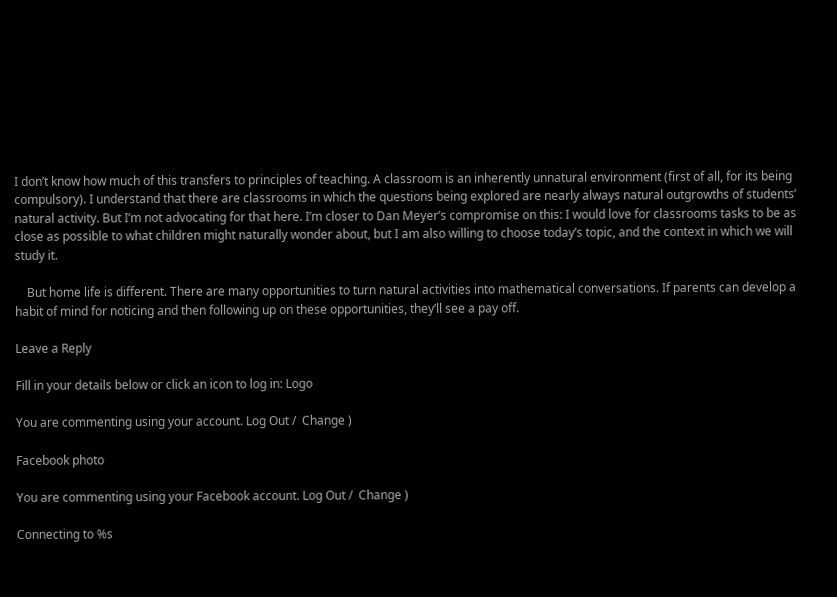I don’t know how much of this transfers to principles of teaching. A classroom is an inherently unnatural environment (first of all, for its being compulsory). I understand that there are classrooms in which the questions being explored are nearly always natural outgrowths of students’ natural activity. But I’m not advocating for that here. I’m closer to Dan Meyer’s compromise on this: I would love for classrooms tasks to be as close as possible to what children might naturally wonder about, but I am also willing to choose today’s topic, and the context in which we will study it.

    But home life is different. There are many opportunities to turn natural activities into mathematical conversations. If parents can develop a habit of mind for noticing and then following up on these opportunities, they’ll see a pay off.

Leave a Reply

Fill in your details below or click an icon to log in: Logo

You are commenting using your account. Log Out /  Change )

Facebook photo

You are commenting using your Facebook account. Log Out /  Change )

Connecting to %s